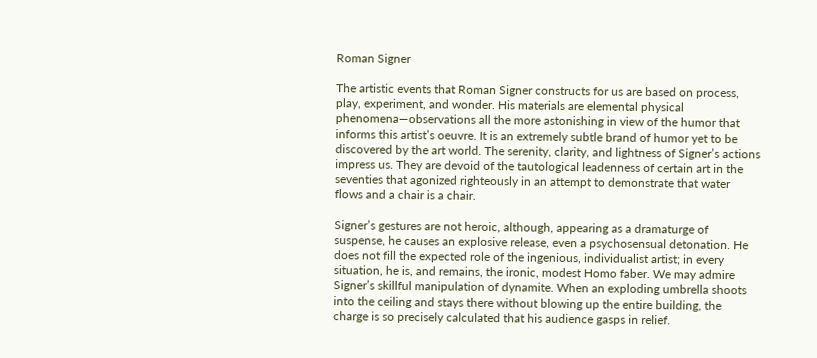Roman Signer

The artistic events that Roman Signer constructs for us are based on process, play, experiment, and wonder. His materials are elemental physical phenomena—observations all the more astonishing in view of the humor that informs this artist’s oeuvre. It is an extremely subtle brand of humor yet to be discovered by the art world. The serenity, clarity, and lightness of Signer’s actions impress us. They are devoid of the tautological leadenness of certain art in the seventies that agonized righteously in an attempt to demonstrate that water flows and a chair is a chair.

Signer’s gestures are not heroic, although, appearing as a dramaturge of suspense, he causes an explosive release, even a psychosensual detonation. He does not fill the expected role of the ingenious, individualist artist; in every situation, he is, and remains, the ironic, modest Homo faber. We may admire Signer’s skillful manipulation of dynamite. When an exploding umbrella shoots into the ceiling and stays there without blowing up the entire building, the charge is so precisely calculated that his audience gasps in relief.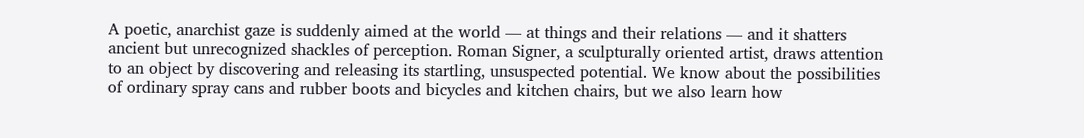A poetic, anarchist gaze is suddenly aimed at the world — at things and their relations — and it shatters ancient but unrecognized shackles of perception. Roman Signer, a sculpturally oriented artist, draws attention to an object by discovering and releasing its startling, unsuspected potential. We know about the possibilities of ordinary spray cans and rubber boots and bicycles and kitchen chairs, but we also learn how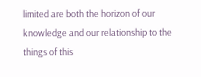limited are both the horizon of our knowledge and our relationship to the things of this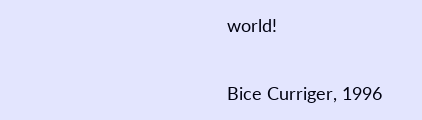world!

Bice Curriger, 1996